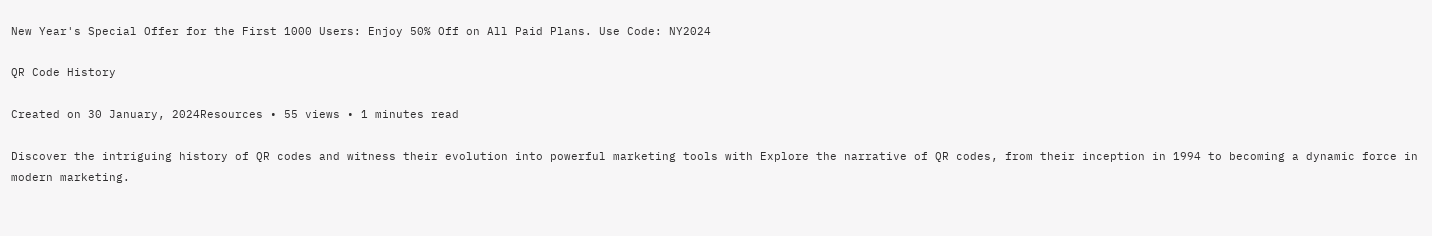New Year's Special Offer for the First 1000 Users: Enjoy 50% Off on All Paid Plans. Use Code: NY2024

QR Code History

Created on 30 January, 2024Resources • 55 views • 1 minutes read

Discover the intriguing history of QR codes and witness their evolution into powerful marketing tools with Explore the narrative of QR codes, from their inception in 1994 to becoming a dynamic force in modern marketing.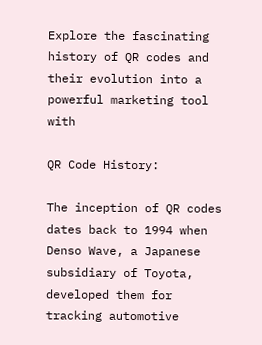Explore the fascinating history of QR codes and their evolution into a powerful marketing tool with

QR Code History:

The inception of QR codes dates back to 1994 when Denso Wave, a Japanese subsidiary of Toyota, developed them for tracking automotive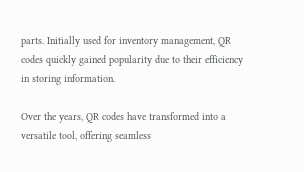parts. Initially used for inventory management, QR codes quickly gained popularity due to their efficiency in storing information.

Over the years, QR codes have transformed into a versatile tool, offering seamless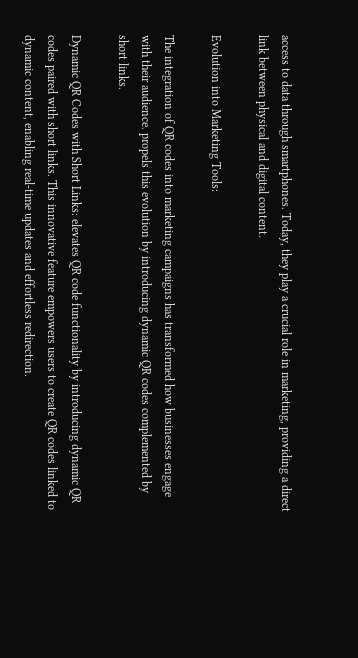access to data through smartphones. Today, they play a crucial role in marketing, providing a direct link between physical and digital content.

Evolution into Marketing Tools:

The integration of QR codes into marketing campaigns has transformed how businesses engage with their audience. propels this evolution by introducing dynamic QR codes complemented by short links.

Dynamic QR Codes with Short Links: elevates QR code functionality by introducing dynamic QR codes paired with short links. This innovative feature empowers users to create QR codes linked to dynamic content, enabling real-time updates and effortless redirection.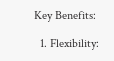Key Benefits:

  1. Flexibility: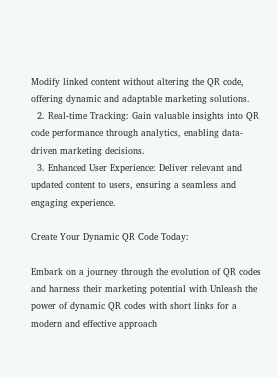Modify linked content without altering the QR code, offering dynamic and adaptable marketing solutions.
  2. Real-time Tracking: Gain valuable insights into QR code performance through analytics, enabling data-driven marketing decisions.
  3. Enhanced User Experience: Deliver relevant and updated content to users, ensuring a seamless and engaging experience.

Create Your Dynamic QR Code Today:

Embark on a journey through the evolution of QR codes and harness their marketing potential with Unleash the power of dynamic QR codes with short links for a modern and effective approach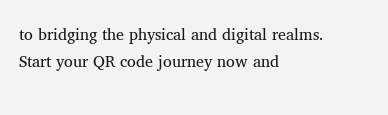to bridging the physical and digital realms. Start your QR code journey now and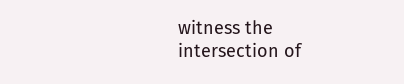witness the intersection of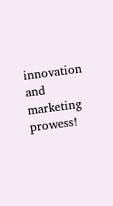innovation and marketing prowess!